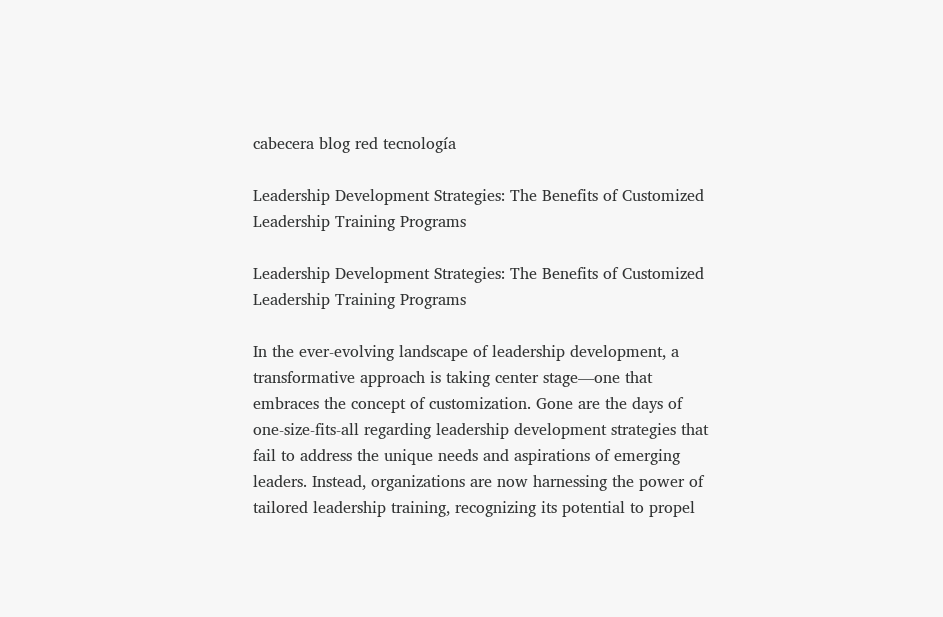cabecera blog red tecnología

Leadership Development Strategies: The Benefits of Customized Leadership Training Programs

Leadership Development Strategies: The Benefits of Customized Leadership Training Programs

In the ever-evolving landscape of leadership development, a transformative approach is taking center stage—one that embraces the concept of customization. Gone are the days of one-size-fits-all regarding leadership development strategies that fail to address the unique needs and aspirations of emerging leaders. Instead, organizations are now harnessing the power of tailored leadership training, recognizing its potential to propel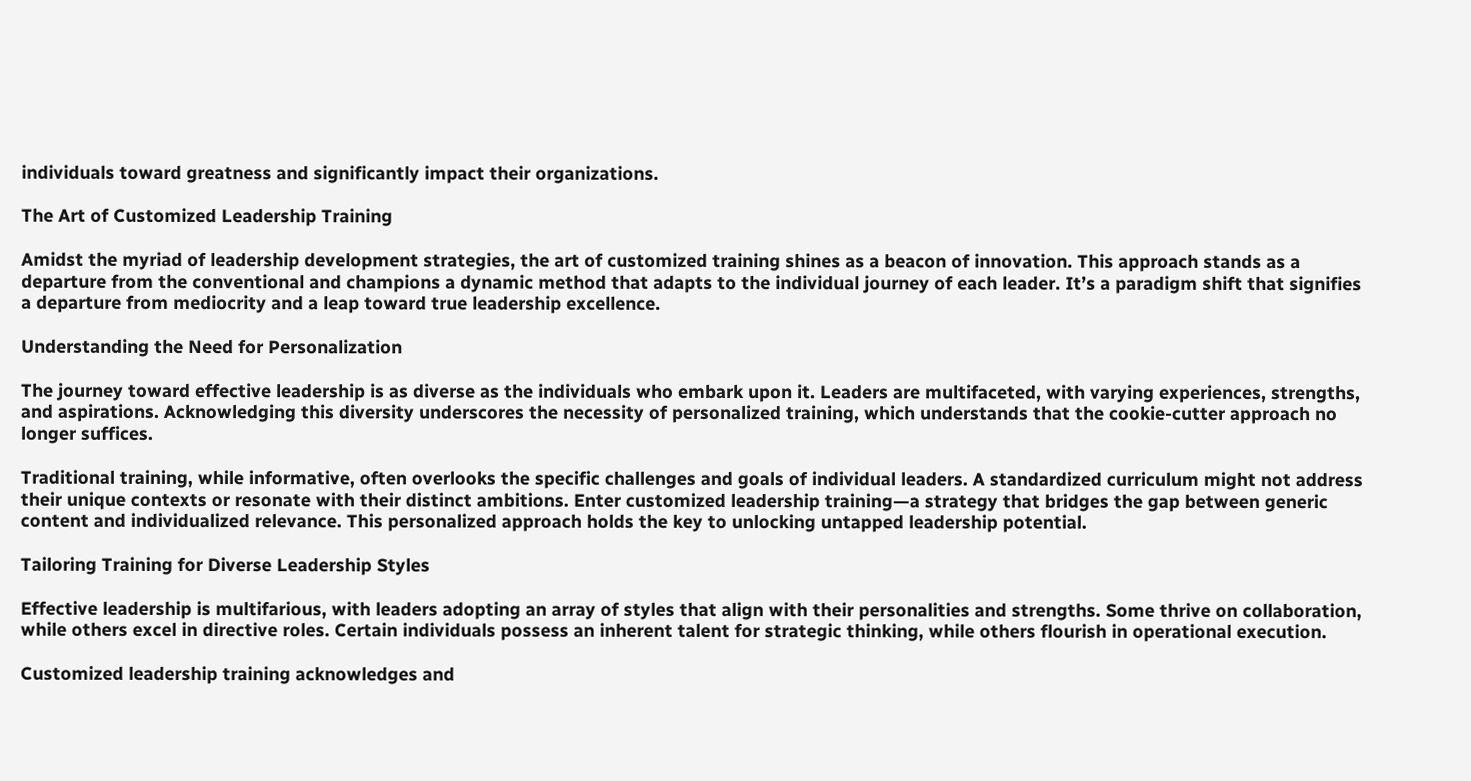individuals toward greatness and significantly impact their organizations.

The Art of Customized Leadership Training

Amidst the myriad of leadership development strategies, the art of customized training shines as a beacon of innovation. This approach stands as a departure from the conventional and champions a dynamic method that adapts to the individual journey of each leader. It’s a paradigm shift that signifies a departure from mediocrity and a leap toward true leadership excellence.

Understanding the Need for Personalization

The journey toward effective leadership is as diverse as the individuals who embark upon it. Leaders are multifaceted, with varying experiences, strengths, and aspirations. Acknowledging this diversity underscores the necessity of personalized training, which understands that the cookie-cutter approach no longer suffices.

Traditional training, while informative, often overlooks the specific challenges and goals of individual leaders. A standardized curriculum might not address their unique contexts or resonate with their distinct ambitions. Enter customized leadership training—a strategy that bridges the gap between generic content and individualized relevance. This personalized approach holds the key to unlocking untapped leadership potential.

Tailoring Training for Diverse Leadership Styles

Effective leadership is multifarious, with leaders adopting an array of styles that align with their personalities and strengths. Some thrive on collaboration, while others excel in directive roles. Certain individuals possess an inherent talent for strategic thinking, while others flourish in operational execution.

Customized leadership training acknowledges and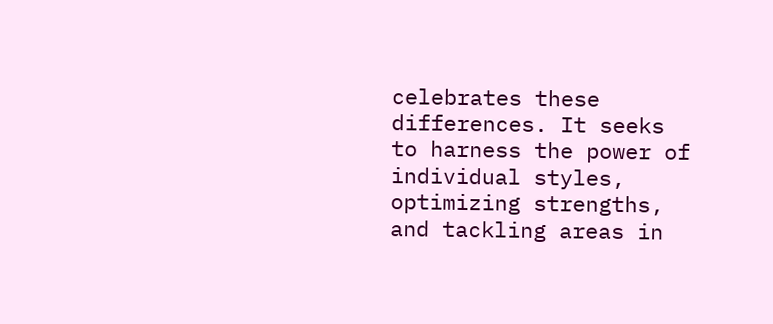celebrates these differences. It seeks to harness the power of individual styles, optimizing strengths, and tackling areas in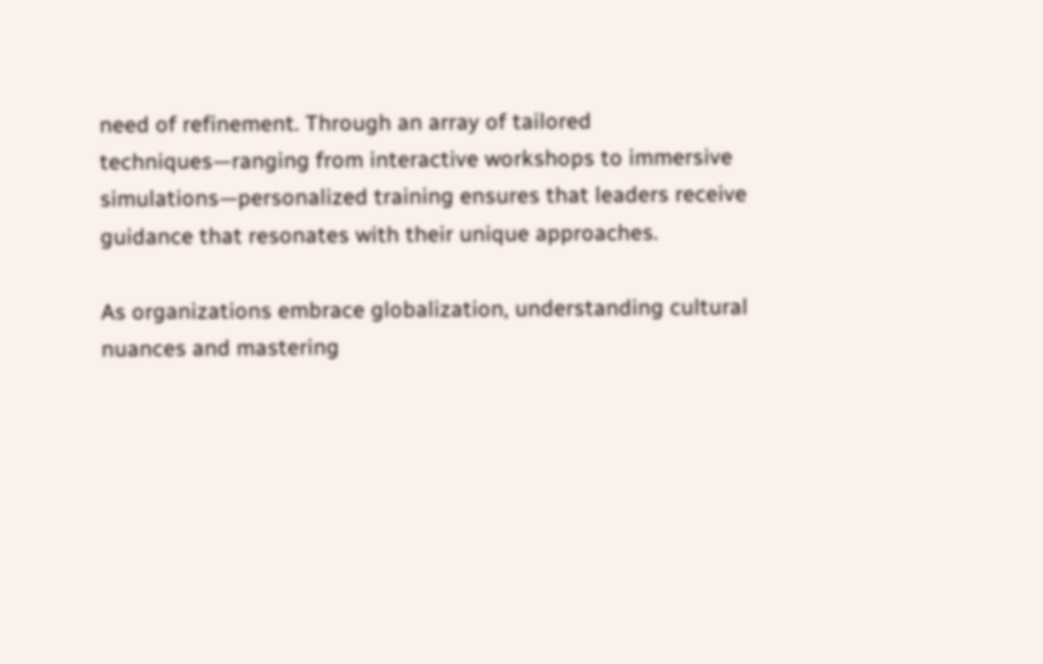need of refinement. Through an array of tailored techniques—ranging from interactive workshops to immersive simulations—personalized training ensures that leaders receive guidance that resonates with their unique approaches.

As organizations embrace globalization, understanding cultural nuances and mastering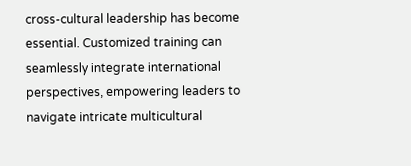cross-cultural leadership has become essential. Customized training can seamlessly integrate international perspectives, empowering leaders to navigate intricate multicultural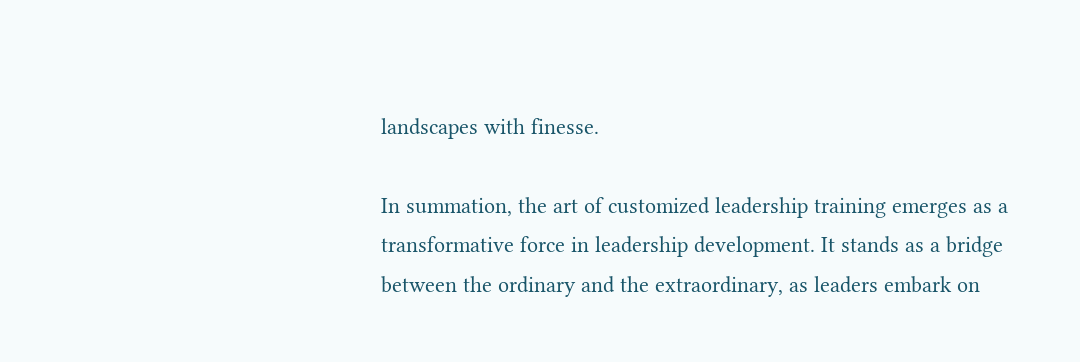landscapes with finesse.

In summation, the art of customized leadership training emerges as a transformative force in leadership development. It stands as a bridge between the ordinary and the extraordinary, as leaders embark on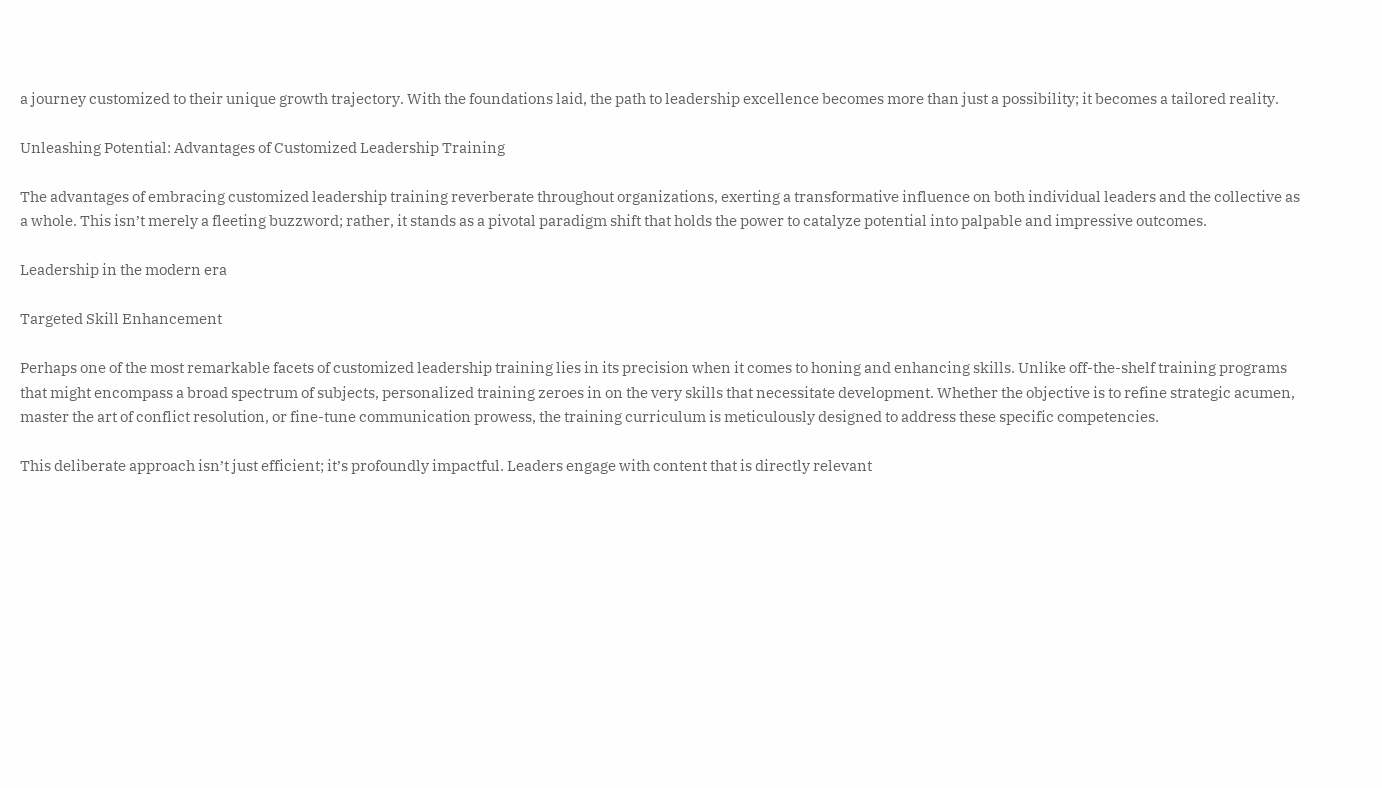a journey customized to their unique growth trajectory. With the foundations laid, the path to leadership excellence becomes more than just a possibility; it becomes a tailored reality.

Unleashing Potential: Advantages of Customized Leadership Training

The advantages of embracing customized leadership training reverberate throughout organizations, exerting a transformative influence on both individual leaders and the collective as a whole. This isn’t merely a fleeting buzzword; rather, it stands as a pivotal paradigm shift that holds the power to catalyze potential into palpable and impressive outcomes.

Leadership in the modern era

Targeted Skill Enhancement

Perhaps one of the most remarkable facets of customized leadership training lies in its precision when it comes to honing and enhancing skills. Unlike off-the-shelf training programs that might encompass a broad spectrum of subjects, personalized training zeroes in on the very skills that necessitate development. Whether the objective is to refine strategic acumen, master the art of conflict resolution, or fine-tune communication prowess, the training curriculum is meticulously designed to address these specific competencies.

This deliberate approach isn’t just efficient; it’s profoundly impactful. Leaders engage with content that is directly relevant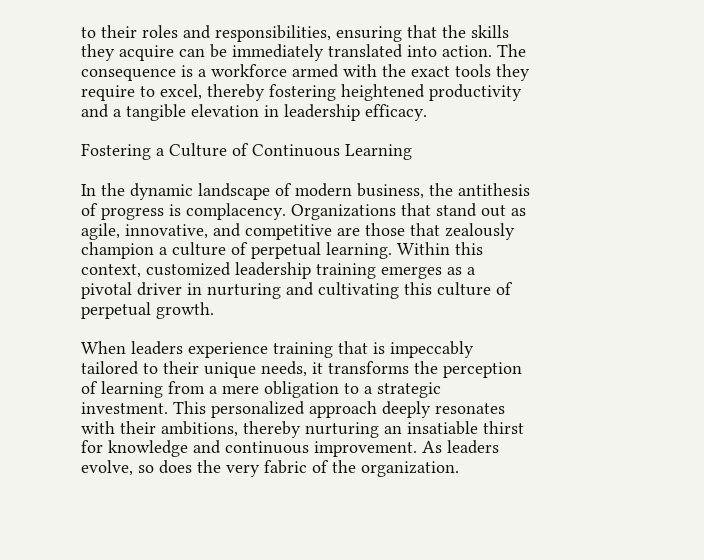to their roles and responsibilities, ensuring that the skills they acquire can be immediately translated into action. The consequence is a workforce armed with the exact tools they require to excel, thereby fostering heightened productivity and a tangible elevation in leadership efficacy.

Fostering a Culture of Continuous Learning

In the dynamic landscape of modern business, the antithesis of progress is complacency. Organizations that stand out as agile, innovative, and competitive are those that zealously champion a culture of perpetual learning. Within this context, customized leadership training emerges as a pivotal driver in nurturing and cultivating this culture of perpetual growth.

When leaders experience training that is impeccably tailored to their unique needs, it transforms the perception of learning from a mere obligation to a strategic investment. This personalized approach deeply resonates with their ambitions, thereby nurturing an insatiable thirst for knowledge and continuous improvement. As leaders evolve, so does the very fabric of the organization.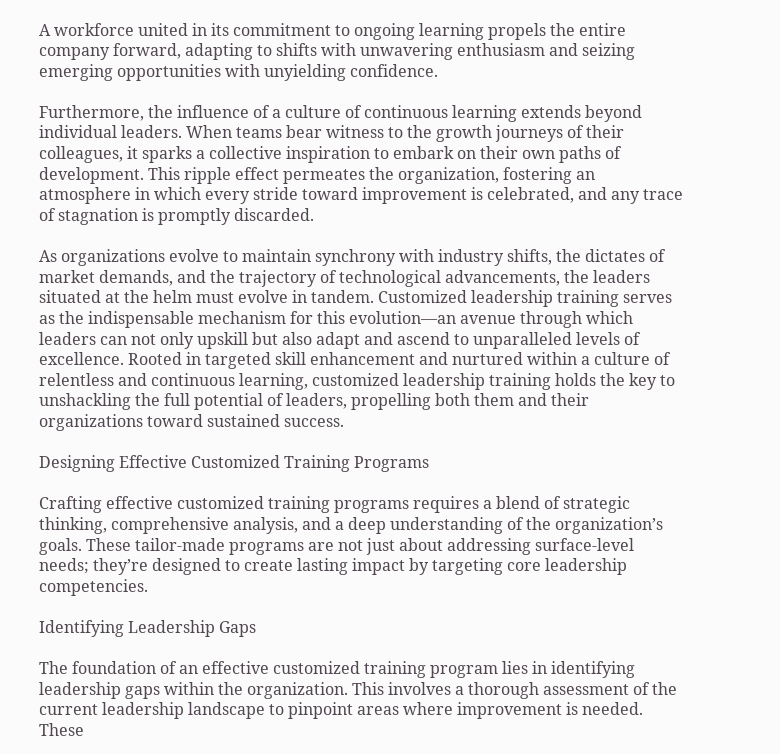A workforce united in its commitment to ongoing learning propels the entire company forward, adapting to shifts with unwavering enthusiasm and seizing emerging opportunities with unyielding confidence.

Furthermore, the influence of a culture of continuous learning extends beyond individual leaders. When teams bear witness to the growth journeys of their colleagues, it sparks a collective inspiration to embark on their own paths of development. This ripple effect permeates the organization, fostering an atmosphere in which every stride toward improvement is celebrated, and any trace of stagnation is promptly discarded.

As organizations evolve to maintain synchrony with industry shifts, the dictates of market demands, and the trajectory of technological advancements, the leaders situated at the helm must evolve in tandem. Customized leadership training serves as the indispensable mechanism for this evolution—an avenue through which leaders can not only upskill but also adapt and ascend to unparalleled levels of excellence. Rooted in targeted skill enhancement and nurtured within a culture of relentless and continuous learning, customized leadership training holds the key to unshackling the full potential of leaders, propelling both them and their organizations toward sustained success.

Designing Effective Customized Training Programs

Crafting effective customized training programs requires a blend of strategic thinking, comprehensive analysis, and a deep understanding of the organization’s goals. These tailor-made programs are not just about addressing surface-level needs; they’re designed to create lasting impact by targeting core leadership competencies.

Identifying Leadership Gaps

The foundation of an effective customized training program lies in identifying leadership gaps within the organization. This involves a thorough assessment of the current leadership landscape to pinpoint areas where improvement is needed. These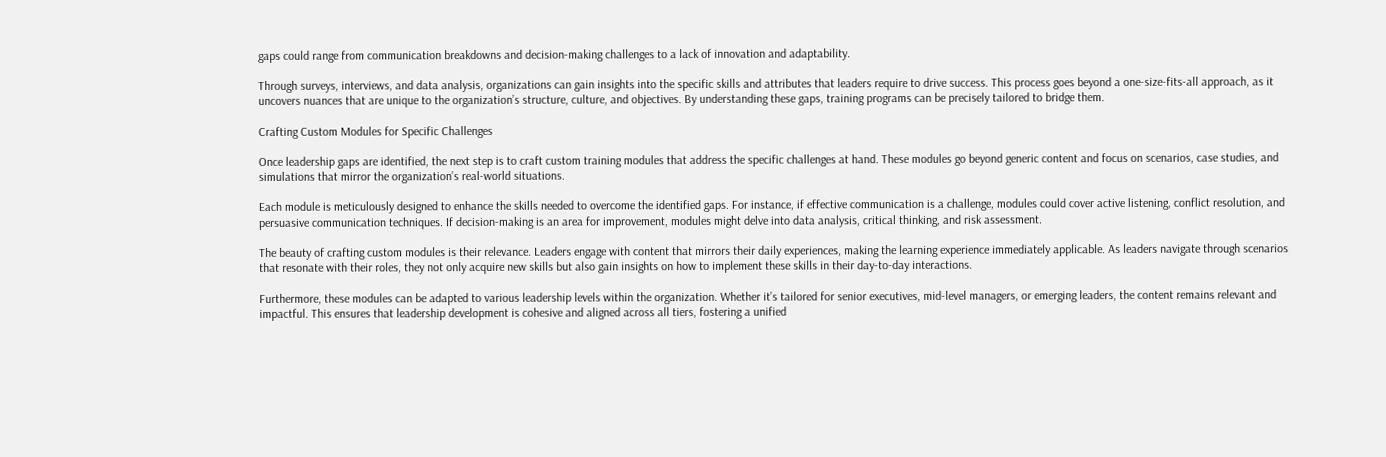gaps could range from communication breakdowns and decision-making challenges to a lack of innovation and adaptability.

Through surveys, interviews, and data analysis, organizations can gain insights into the specific skills and attributes that leaders require to drive success. This process goes beyond a one-size-fits-all approach, as it uncovers nuances that are unique to the organization’s structure, culture, and objectives. By understanding these gaps, training programs can be precisely tailored to bridge them.

Crafting Custom Modules for Specific Challenges

Once leadership gaps are identified, the next step is to craft custom training modules that address the specific challenges at hand. These modules go beyond generic content and focus on scenarios, case studies, and simulations that mirror the organization’s real-world situations.

Each module is meticulously designed to enhance the skills needed to overcome the identified gaps. For instance, if effective communication is a challenge, modules could cover active listening, conflict resolution, and persuasive communication techniques. If decision-making is an area for improvement, modules might delve into data analysis, critical thinking, and risk assessment.

The beauty of crafting custom modules is their relevance. Leaders engage with content that mirrors their daily experiences, making the learning experience immediately applicable. As leaders navigate through scenarios that resonate with their roles, they not only acquire new skills but also gain insights on how to implement these skills in their day-to-day interactions.

Furthermore, these modules can be adapted to various leadership levels within the organization. Whether it’s tailored for senior executives, mid-level managers, or emerging leaders, the content remains relevant and impactful. This ensures that leadership development is cohesive and aligned across all tiers, fostering a unified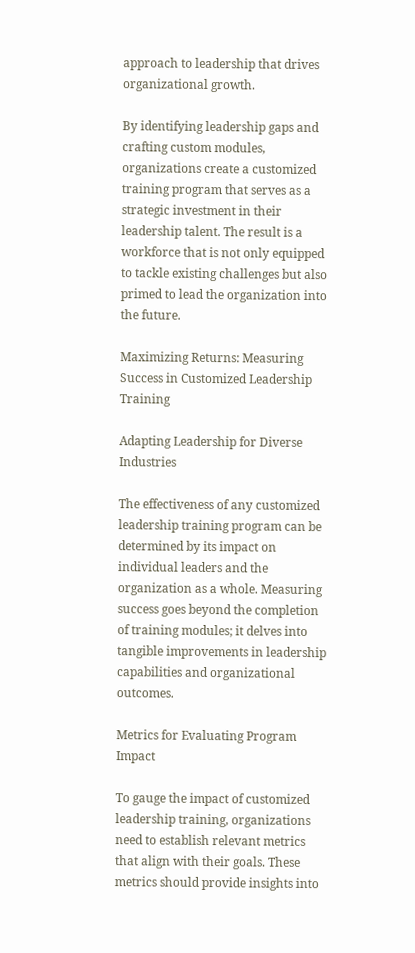approach to leadership that drives organizational growth.

By identifying leadership gaps and crafting custom modules, organizations create a customized training program that serves as a strategic investment in their leadership talent. The result is a workforce that is not only equipped to tackle existing challenges but also primed to lead the organization into the future.

Maximizing Returns: Measuring Success in Customized Leadership Training

Adapting Leadership for Diverse Industries

The effectiveness of any customized leadership training program can be determined by its impact on individual leaders and the organization as a whole. Measuring success goes beyond the completion of training modules; it delves into tangible improvements in leadership capabilities and organizational outcomes.

Metrics for Evaluating Program Impact

To gauge the impact of customized leadership training, organizations need to establish relevant metrics that align with their goals. These metrics should provide insights into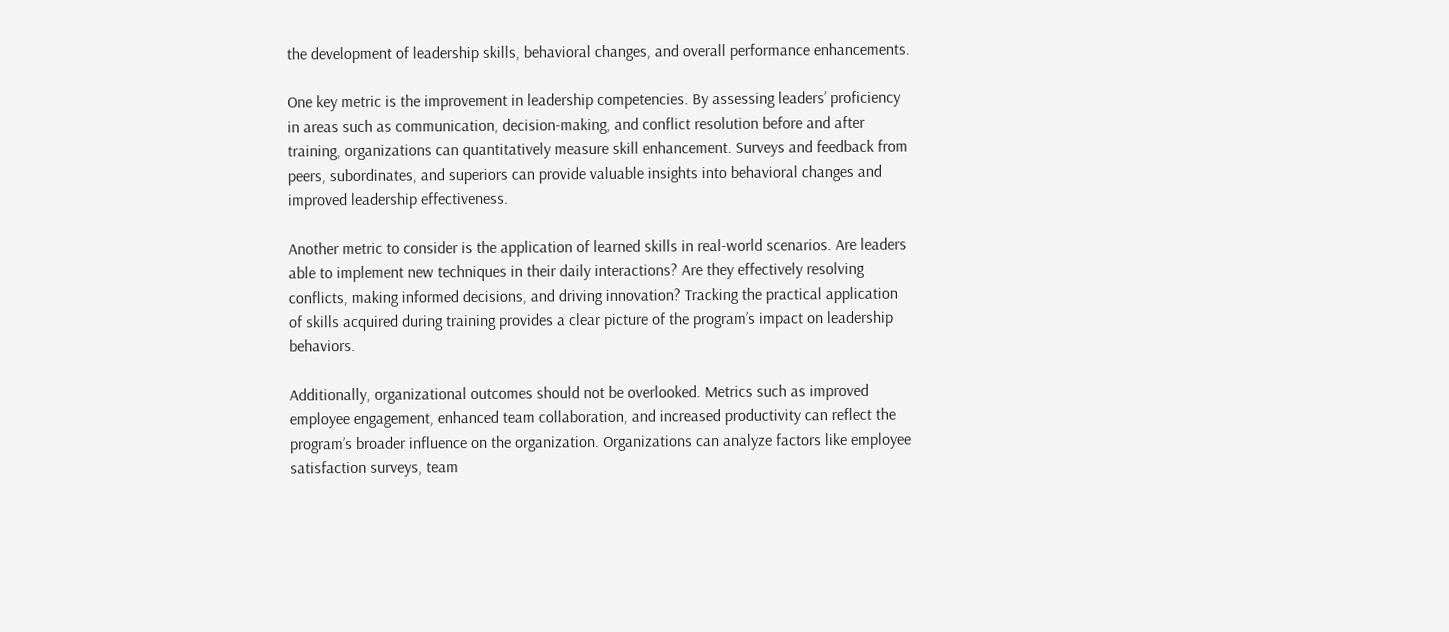the development of leadership skills, behavioral changes, and overall performance enhancements.

One key metric is the improvement in leadership competencies. By assessing leaders’ proficiency in areas such as communication, decision-making, and conflict resolution before and after training, organizations can quantitatively measure skill enhancement. Surveys and feedback from peers, subordinates, and superiors can provide valuable insights into behavioral changes and improved leadership effectiveness.

Another metric to consider is the application of learned skills in real-world scenarios. Are leaders able to implement new techniques in their daily interactions? Are they effectively resolving conflicts, making informed decisions, and driving innovation? Tracking the practical application of skills acquired during training provides a clear picture of the program’s impact on leadership behaviors.

Additionally, organizational outcomes should not be overlooked. Metrics such as improved employee engagement, enhanced team collaboration, and increased productivity can reflect the program’s broader influence on the organization. Organizations can analyze factors like employee satisfaction surveys, team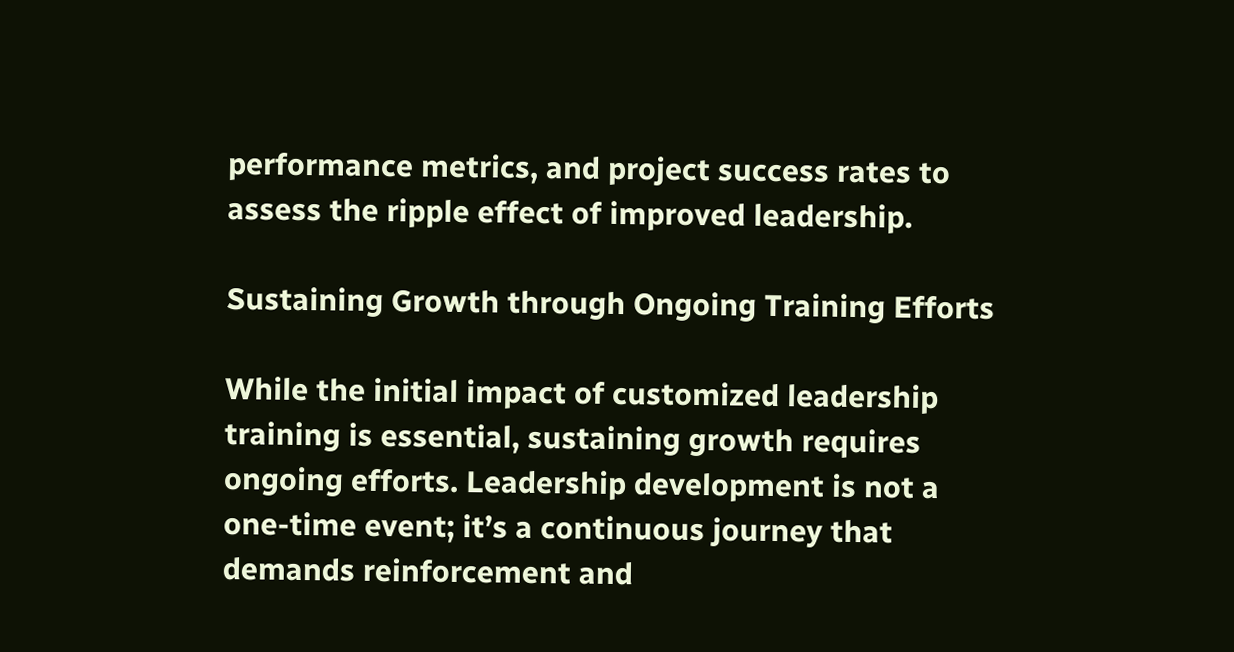performance metrics, and project success rates to assess the ripple effect of improved leadership.

Sustaining Growth through Ongoing Training Efforts

While the initial impact of customized leadership training is essential, sustaining growth requires ongoing efforts. Leadership development is not a one-time event; it’s a continuous journey that demands reinforcement and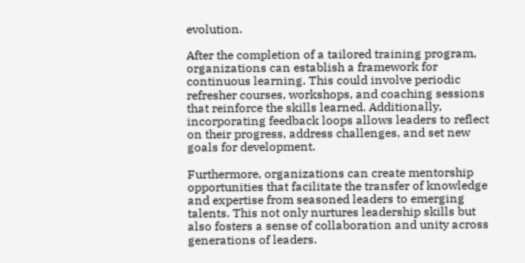evolution.

After the completion of a tailored training program, organizations can establish a framework for continuous learning. This could involve periodic refresher courses, workshops, and coaching sessions that reinforce the skills learned. Additionally, incorporating feedback loops allows leaders to reflect on their progress, address challenges, and set new goals for development.

Furthermore, organizations can create mentorship opportunities that facilitate the transfer of knowledge and expertise from seasoned leaders to emerging talents. This not only nurtures leadership skills but also fosters a sense of collaboration and unity across generations of leaders.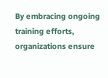By embracing ongoing training efforts, organizations ensure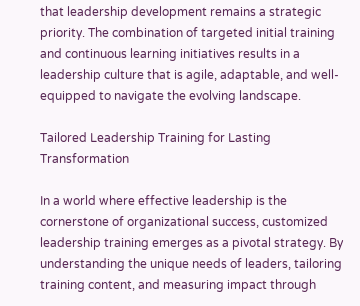that leadership development remains a strategic priority. The combination of targeted initial training and continuous learning initiatives results in a leadership culture that is agile, adaptable, and well-equipped to navigate the evolving landscape.

Tailored Leadership Training for Lasting Transformation

In a world where effective leadership is the cornerstone of organizational success, customized leadership training emerges as a pivotal strategy. By understanding the unique needs of leaders, tailoring training content, and measuring impact through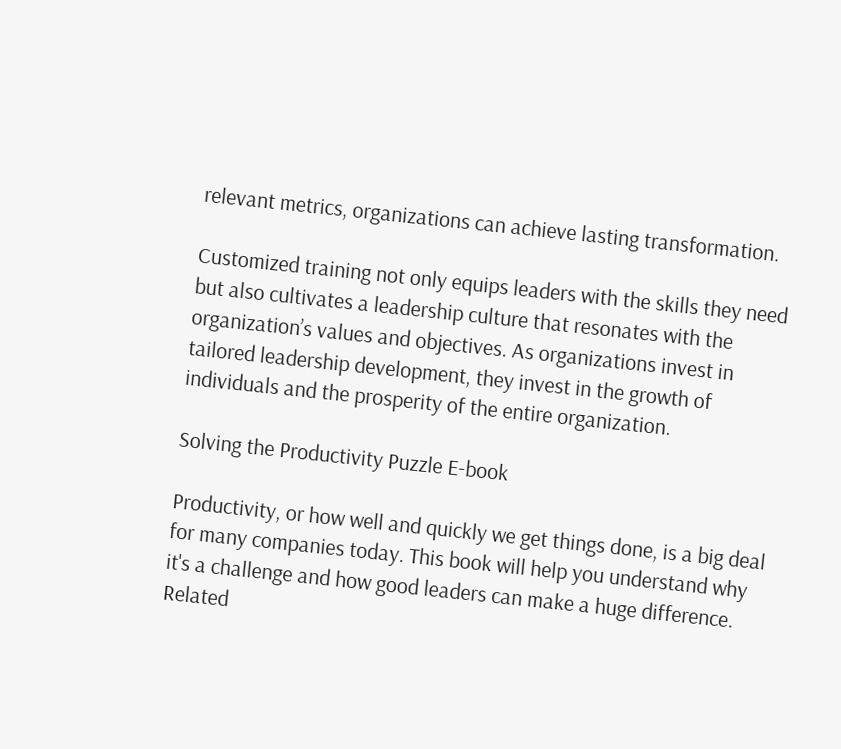relevant metrics, organizations can achieve lasting transformation.

Customized training not only equips leaders with the skills they need but also cultivates a leadership culture that resonates with the organization’s values and objectives. As organizations invest in tailored leadership development, they invest in the growth of individuals and the prosperity of the entire organization.

Solving the Productivity Puzzle E-book

Productivity, or how well and quickly we get things done, is a big deal for many companies today. This book will help you understand why it's a challenge and how good leaders can make a huge difference.
Related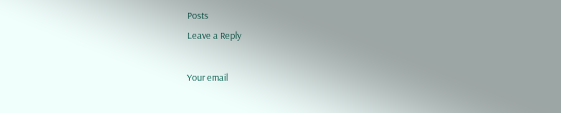Posts
Leave a Reply

Your email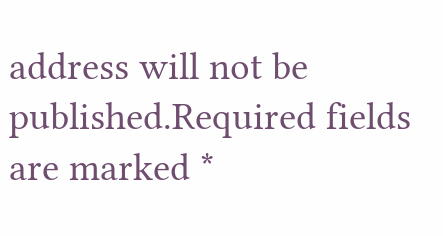address will not be published.Required fields are marked *